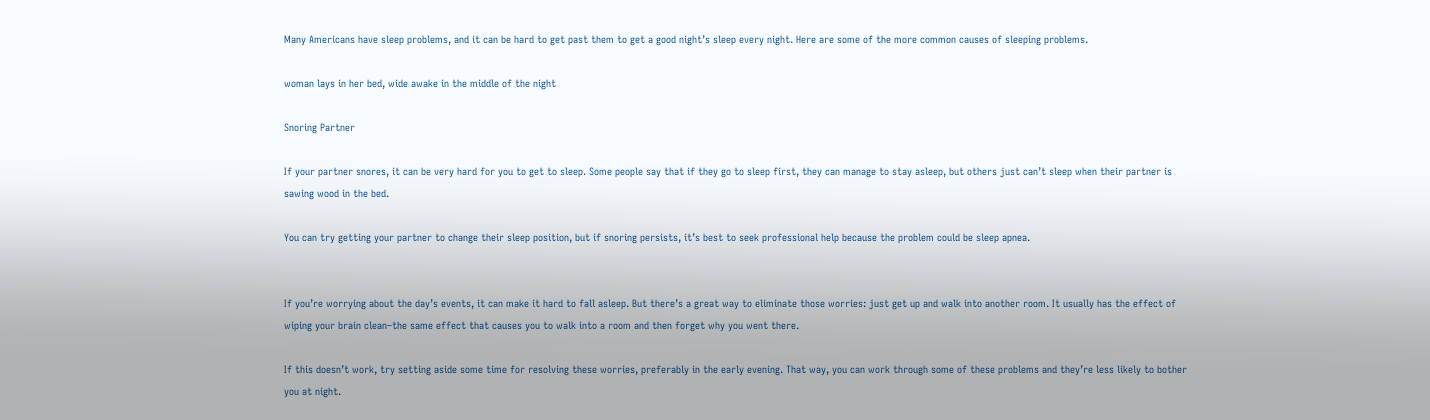Many Americans have sleep problems, and it can be hard to get past them to get a good night’s sleep every night. Here are some of the more common causes of sleeping problems.

woman lays in her bed, wide awake in the middle of the night

Snoring Partner

If your partner snores, it can be very hard for you to get to sleep. Some people say that if they go to sleep first, they can manage to stay asleep, but others just can’t sleep when their partner is sawing wood in the bed.

You can try getting your partner to change their sleep position, but if snoring persists, it’s best to seek professional help because the problem could be sleep apnea.


If you’re worrying about the day’s events, it can make it hard to fall asleep. But there’s a great way to eliminate those worries: just get up and walk into another room. It usually has the effect of wiping your brain clean–the same effect that causes you to walk into a room and then forget why you went there.

If this doesn’t work, try setting aside some time for resolving these worries, preferably in the early evening. That way, you can work through some of these problems and they’re less likely to bother you at night.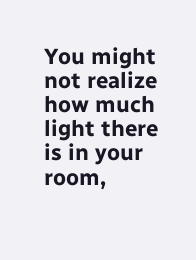You might not realize how much light there is in your room,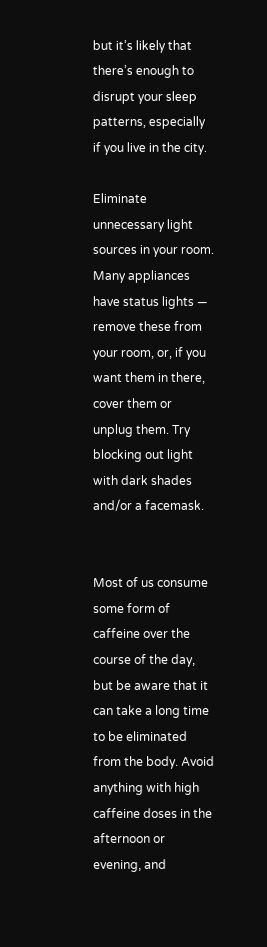but it’s likely that there’s enough to disrupt your sleep patterns, especially if you live in the city.

Eliminate unnecessary light sources in your room. Many appliances have status lights — remove these from your room, or, if you want them in there, cover them or unplug them. Try blocking out light with dark shades and/or a facemask.


Most of us consume some form of caffeine over the course of the day, but be aware that it can take a long time to be eliminated from the body. Avoid anything with high caffeine doses in the afternoon or evening, and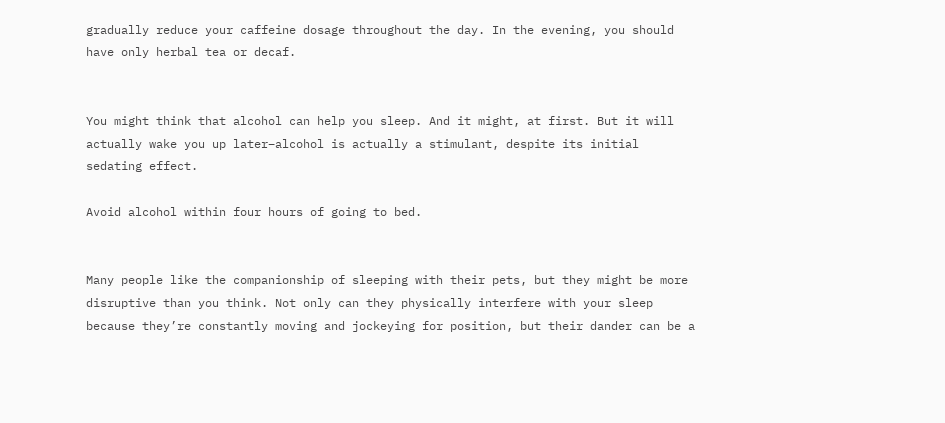gradually reduce your caffeine dosage throughout the day. In the evening, you should have only herbal tea or decaf.


You might think that alcohol can help you sleep. And it might, at first. But it will actually wake you up later–alcohol is actually a stimulant, despite its initial sedating effect.

Avoid alcohol within four hours of going to bed.


Many people like the companionship of sleeping with their pets, but they might be more disruptive than you think. Not only can they physically interfere with your sleep because they’re constantly moving and jockeying for position, but their dander can be a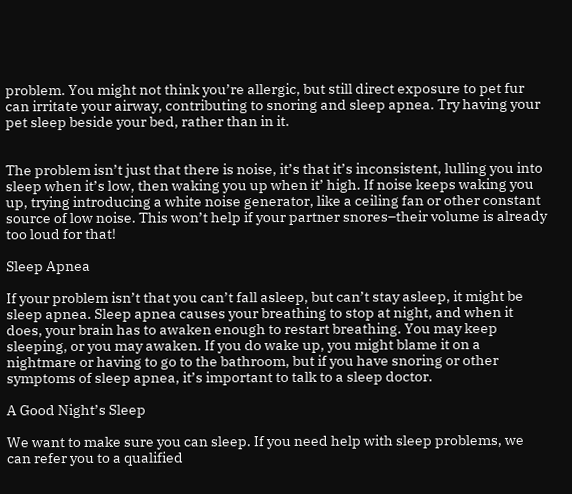problem. You might not think you’re allergic, but still direct exposure to pet fur can irritate your airway, contributing to snoring and sleep apnea. Try having your pet sleep beside your bed, rather than in it.


The problem isn’t just that there is noise, it’s that it’s inconsistent, lulling you into sleep when it’s low, then waking you up when it’ high. If noise keeps waking you up, trying introducing a white noise generator, like a ceiling fan or other constant source of low noise. This won’t help if your partner snores–their volume is already too loud for that!

Sleep Apnea

If your problem isn’t that you can’t fall asleep, but can’t stay asleep, it might be sleep apnea. Sleep apnea causes your breathing to stop at night, and when it does, your brain has to awaken enough to restart breathing. You may keep sleeping, or you may awaken. If you do wake up, you might blame it on a nightmare or having to go to the bathroom, but if you have snoring or other symptoms of sleep apnea, it’s important to talk to a sleep doctor.

A Good Night’s Sleep

We want to make sure you can sleep. If you need help with sleep problems, we can refer you to a qualified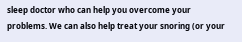sleep doctor who can help you overcome your problems. We can also help treat your snoring (or your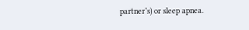partner’s) or sleep apnea.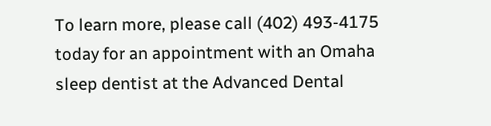To learn more, please call (402) 493-4175 today for an appointment with an Omaha sleep dentist at the Advanced Dental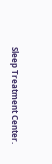Sleep Treatment Center.